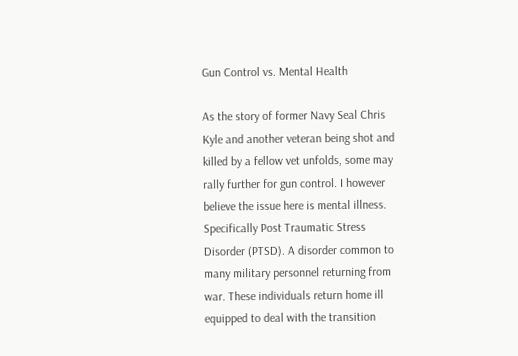Gun Control vs. Mental Health

As the story of former Navy Seal Chris Kyle and another veteran being shot and killed by a fellow vet unfolds, some may rally further for gun control. I however believe the issue here is mental illness. Specifically Post Traumatic Stress Disorder (PTSD). A disorder common to many military personnel returning from war. These individuals return home ill equipped to deal with the transition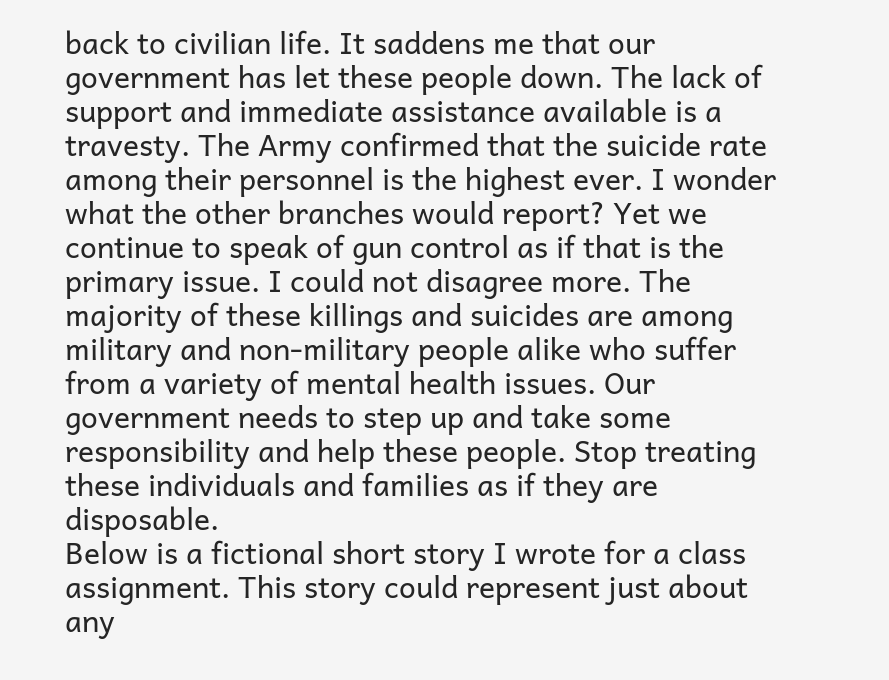back to civilian life. It saddens me that our government has let these people down. The lack of support and immediate assistance available is a travesty. The Army confirmed that the suicide rate among their personnel is the highest ever. I wonder what the other branches would report? Yet we continue to speak of gun control as if that is the primary issue. I could not disagree more. The majority of these killings and suicides are among military and non-military people alike who suffer from a variety of mental health issues. Our government needs to step up and take some responsibility and help these people. Stop treating these individuals and families as if they are disposable.
Below is a fictional short story I wrote for a class assignment. This story could represent just about any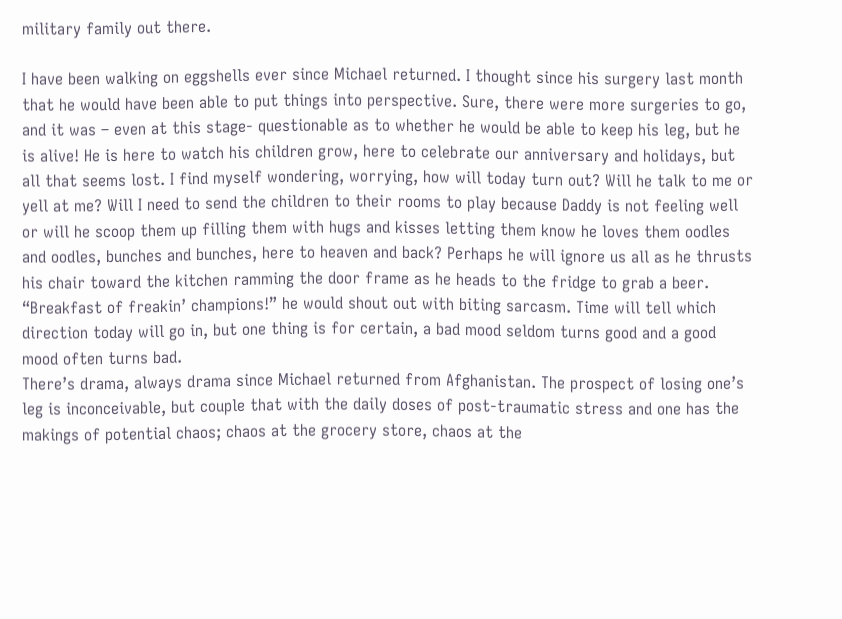military family out there.

I have been walking on eggshells ever since Michael returned. I thought since his surgery last month that he would have been able to put things into perspective. Sure, there were more surgeries to go, and it was – even at this stage- questionable as to whether he would be able to keep his leg, but he is alive! He is here to watch his children grow, here to celebrate our anniversary and holidays, but all that seems lost. I find myself wondering, worrying, how will today turn out? Will he talk to me or yell at me? Will I need to send the children to their rooms to play because Daddy is not feeling well or will he scoop them up filling them with hugs and kisses letting them know he loves them oodles and oodles, bunches and bunches, here to heaven and back? Perhaps he will ignore us all as he thrusts his chair toward the kitchen ramming the door frame as he heads to the fridge to grab a beer. “Breakfast of freakin’ champions!” he would shout out with biting sarcasm. Time will tell which direction today will go in, but one thing is for certain, a bad mood seldom turns good and a good mood often turns bad.
There’s drama, always drama since Michael returned from Afghanistan. The prospect of losing one’s leg is inconceivable, but couple that with the daily doses of post-traumatic stress and one has the makings of potential chaos; chaos at the grocery store, chaos at the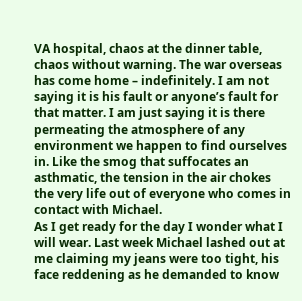VA hospital, chaos at the dinner table, chaos without warning. The war overseas has come home – indefinitely. I am not saying it is his fault or anyone’s fault for that matter. I am just saying it is there permeating the atmosphere of any environment we happen to find ourselves in. Like the smog that suffocates an asthmatic, the tension in the air chokes the very life out of everyone who comes in contact with Michael.
As I get ready for the day I wonder what I will wear. Last week Michael lashed out at me claiming my jeans were too tight, his face reddening as he demanded to know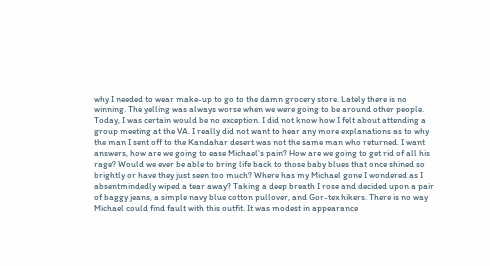why I needed to wear make-up to go to the damn grocery store. Lately there is no winning. The yelling was always worse when we were going to be around other people. Today, I was certain would be no exception. I did not know how I felt about attending a group meeting at the VA. I really did not want to hear any more explanations as to why the man I sent off to the Kandahar desert was not the same man who returned. I want answers, how are we going to ease Michael’s pain? How are we going to get rid of all his rage? Would we ever be able to bring life back to those baby blues that once shined so brightly or have they just seen too much? Where has my Michael gone I wondered as I absentmindedly wiped a tear away? Taking a deep breath I rose and decided upon a pair of baggy jeans, a simple navy blue cotton pullover, and Gor-tex hikers. There is no way Michael could find fault with this outfit. It was modest in appearance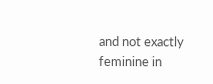and not exactly feminine in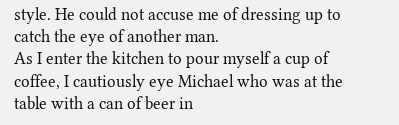style. He could not accuse me of dressing up to catch the eye of another man.
As I enter the kitchen to pour myself a cup of coffee, I cautiously eye Michael who was at the table with a can of beer in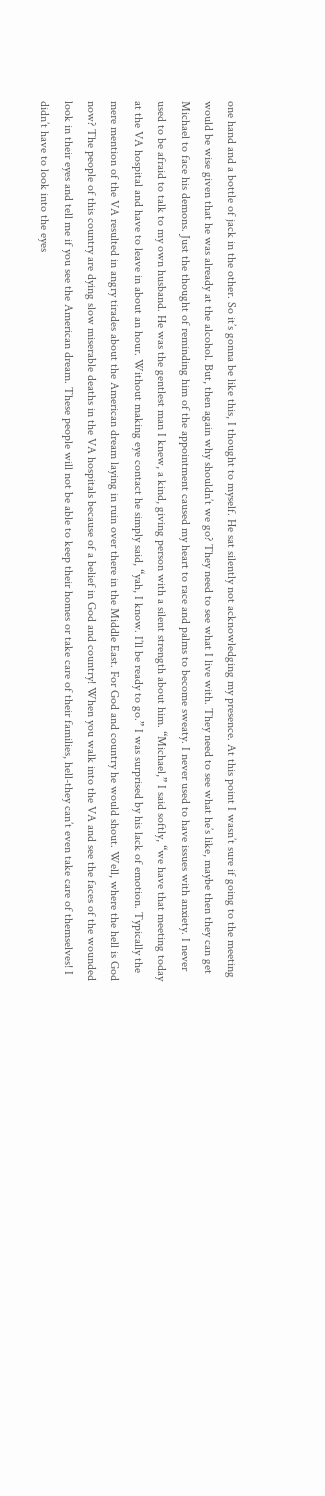one hand and a bottle of jack in the other. So it’s gonna be like this, I thought to myself. He sat silently not acknowledging my presence. At this point I wasn’t sure if going to the meeting would be wise given that he was already at the alcohol. But, then again why shouldn’t we go? They need to see what I live with. They need to see what he’s like, maybe then they can get Michael to face his demons. Just the thought of reminding him of the appointment caused my heart to race and palms to become sweaty. I never used to have issues with anxiety. I never used to be afraid to talk to my own husband. He was the gentlest man I knew, a kind, giving person with a silent strength about him. “Michael,” I said softly, “we have that meeting today at the VA hospital and have to leave in about an hour. Without making eye contact he simply said, “yah, I know. I’ll be ready to go.” I was surprised by his lack of emotion. Typically the mere mention of the VA resulted in angry tirades about the American dream laying in ruin over there in the Middle East. For God and country he would shout. Well, where the hell is God now? The people of this country are dying slow miserable deaths in the VA hospitals because of a belief in God and country! When you walk into the VA and see the faces of the wounded look in their eyes and tell me if you see the American dream. These people will not be able to keep their homes or take care of their families, hell-they can’t even take care of themselves! I didn’t have to look into the eyes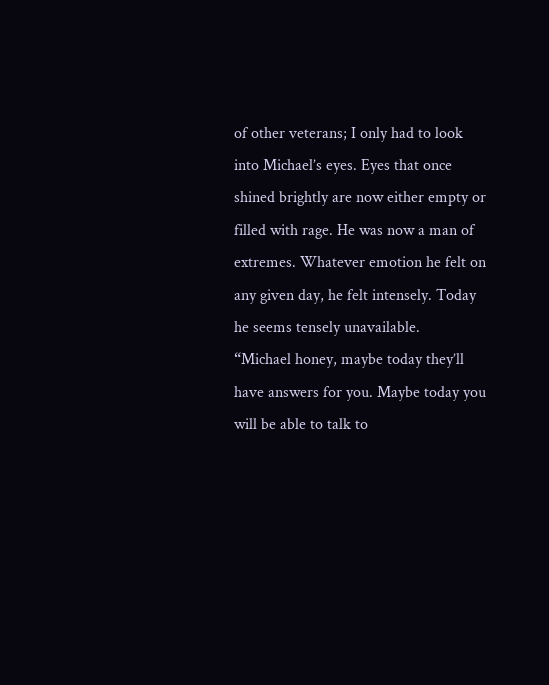of other veterans; I only had to look into Michael’s eyes. Eyes that once shined brightly are now either empty or filled with rage. He was now a man of extremes. Whatever emotion he felt on any given day, he felt intensely. Today he seems tensely unavailable.
“Michael honey, maybe today they’ll have answers for you. Maybe today you will be able to talk to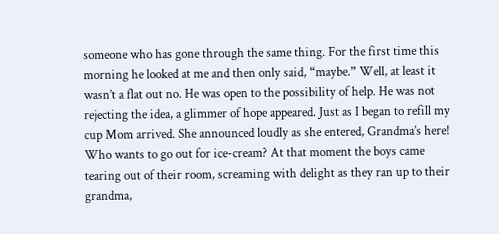someone who has gone through the same thing. For the first time this morning he looked at me and then only said, “maybe.” Well, at least it wasn’t a flat out no. He was open to the possibility of help. He was not rejecting the idea, a glimmer of hope appeared. Just as I began to refill my cup Mom arrived. She announced loudly as she entered, Grandma’s here! Who wants to go out for ice-cream? At that moment the boys came tearing out of their room, screaming with delight as they ran up to their grandma,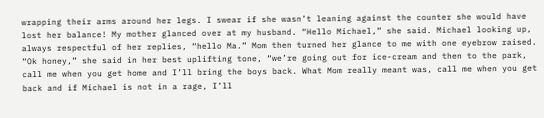wrapping their arms around her legs. I swear if she wasn’t leaning against the counter she would have lost her balance! My mother glanced over at my husband. “Hello Michael,” she said. Michael looking up, always respectful of her replies, “hello Ma.” Mom then turned her glance to me with one eyebrow raised. “Ok honey,” she said in her best uplifting tone, “we’re going out for ice-cream and then to the park, call me when you get home and I’ll bring the boys back. What Mom really meant was, call me when you get back and if Michael is not in a rage, I’ll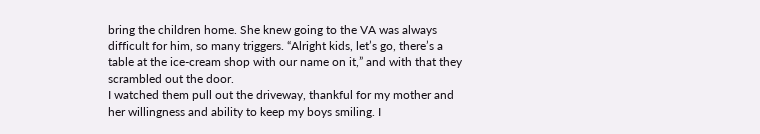bring the children home. She knew going to the VA was always difficult for him, so many triggers. “Alright kids, let’s go, there’s a table at the ice-cream shop with our name on it,” and with that they scrambled out the door.
I watched them pull out the driveway, thankful for my mother and her willingness and ability to keep my boys smiling. I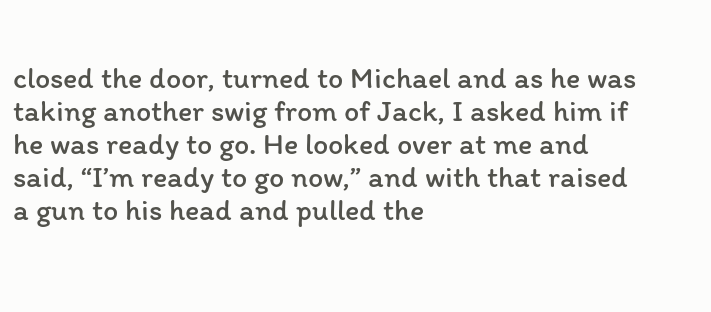closed the door, turned to Michael and as he was taking another swig from of Jack, I asked him if he was ready to go. He looked over at me and said, “I’m ready to go now,” and with that raised a gun to his head and pulled the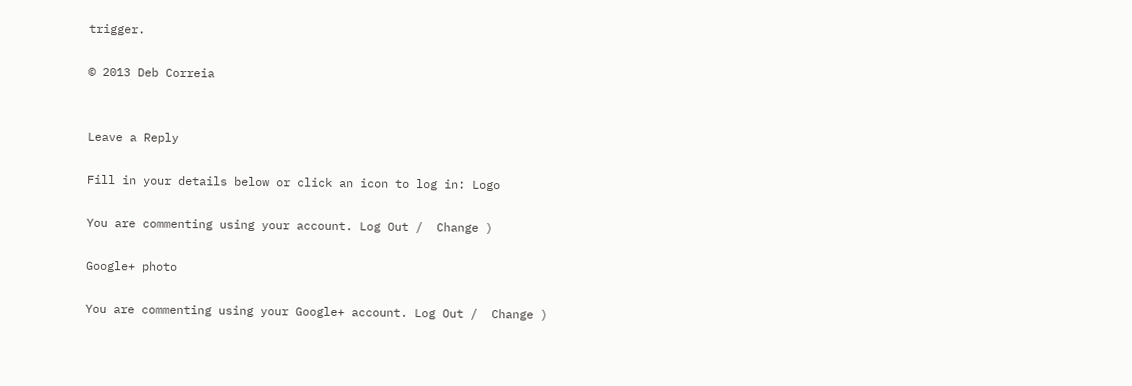trigger.

© 2013 Deb Correia


Leave a Reply

Fill in your details below or click an icon to log in: Logo

You are commenting using your account. Log Out /  Change )

Google+ photo

You are commenting using your Google+ account. Log Out /  Change )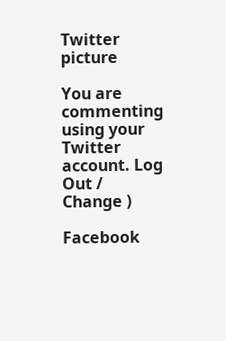Twitter picture

You are commenting using your Twitter account. Log Out /  Change )

Facebook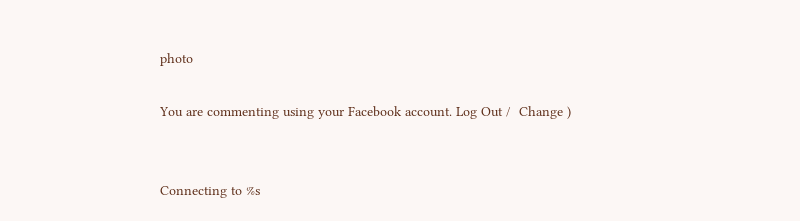photo

You are commenting using your Facebook account. Log Out /  Change )


Connecting to %s